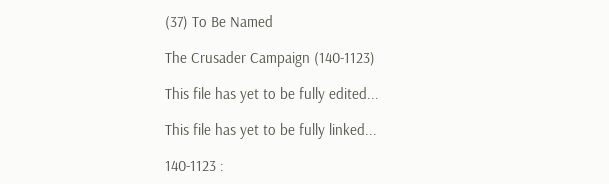(37) To Be Named

The Crusader Campaign (140-1123)

This file has yet to be fully edited...

This file has yet to be fully linked...

140-1123 :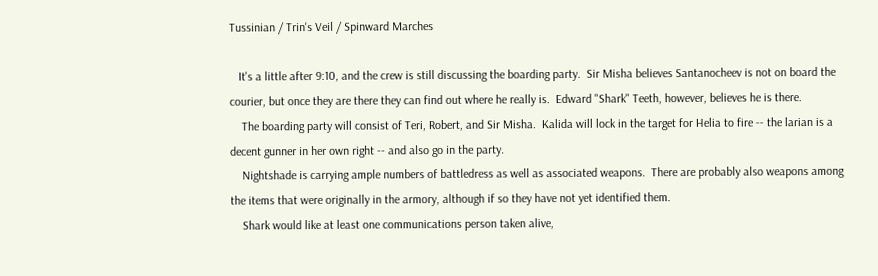Tussinian / Trin's Veil / Spinward Marches

   It's a little after 9:10, and the crew is still discussing the boarding party.  Sir Misha believes Santanocheev is not on board the courier, but once they are there they can find out where he really is.  Edward "Shark" Teeth, however, believes he is there.
    The boarding party will consist of Teri, Robert, and Sir Misha.  Kalida will lock in the target for Helia to fire -- the larian is a decent gunner in her own right -- and also go in the party.
    Nightshade is carrying ample numbers of battledress as well as associated weapons.  There are probably also weapons among the items that were originally in the armory, although if so they have not yet identified them.
    Shark would like at least one communications person taken alive,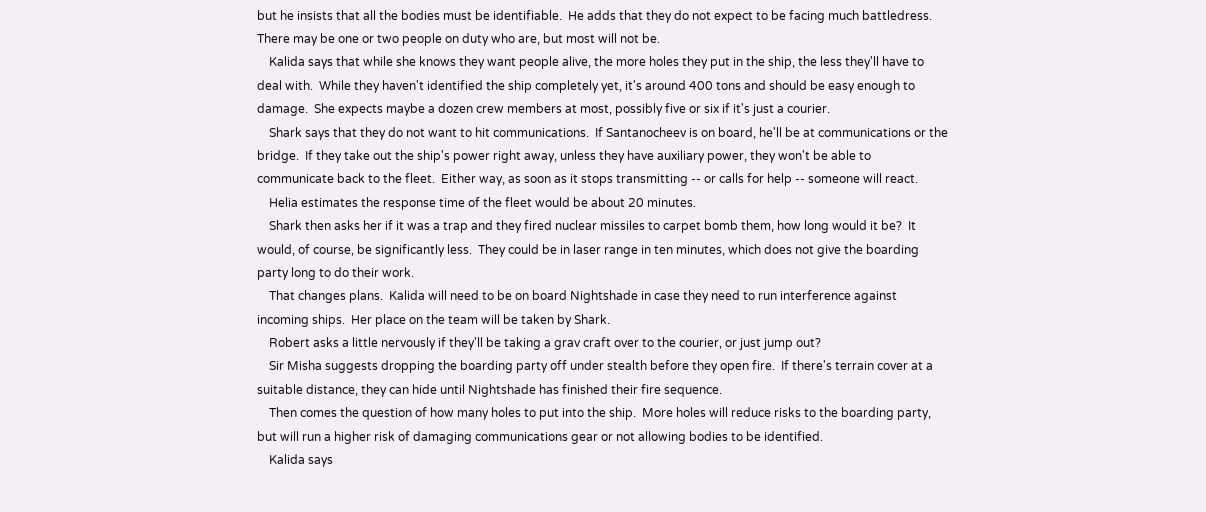but he insists that all the bodies must be identifiable.  He adds that they do not expect to be facing much battledress.  There may be one or two people on duty who are, but most will not be.
    Kalida says that while she knows they want people alive, the more holes they put in the ship, the less they'll have to deal with.  While they haven't identified the ship completely yet, it's around 400 tons and should be easy enough to damage.  She expects maybe a dozen crew members at most, possibly five or six if it's just a courier.
    Shark says that they do not want to hit communications.  If Santanocheev is on board, he'll be at communications or the bridge.  If they take out the ship's power right away, unless they have auxiliary power, they won't be able to communicate back to the fleet.  Either way, as soon as it stops transmitting -- or calls for help -- someone will react.
    Helia estimates the response time of the fleet would be about 20 minutes.
    Shark then asks her if it was a trap and they fired nuclear missiles to carpet bomb them, how long would it be?  It would, of course, be significantly less.  They could be in laser range in ten minutes, which does not give the boarding party long to do their work.
    That changes plans.  Kalida will need to be on board Nightshade in case they need to run interference against incoming ships.  Her place on the team will be taken by Shark.
    Robert asks a little nervously if they'll be taking a grav craft over to the courier, or just jump out?
    Sir Misha suggests dropping the boarding party off under stealth before they open fire.  If there's terrain cover at a suitable distance, they can hide until Nightshade has finished their fire sequence.
    Then comes the question of how many holes to put into the ship.  More holes will reduce risks to the boarding party, but will run a higher risk of damaging communications gear or not allowing bodies to be identified.
    Kalida says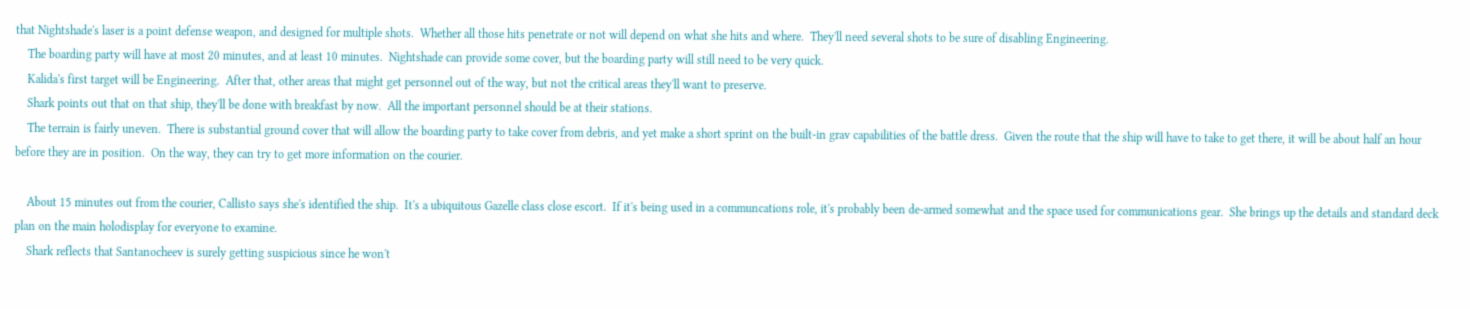that Nightshade's laser is a point defense weapon, and designed for multiple shots.  Whether all those hits penetrate or not will depend on what she hits and where.  They'll need several shots to be sure of disabling Engineering.
    The boarding party will have at most 20 minutes, and at least 10 minutes.  Nightshade can provide some cover, but the boarding party will still need to be very quick.
    Kalida's first target will be Engineering.  After that, other areas that might get personnel out of the way, but not the critical areas they'll want to preserve.
    Shark points out that on that ship, they'll be done with breakfast by now.  All the important personnel should be at their stations.
    The terrain is fairly uneven.  There is substantial ground cover that will allow the boarding party to take cover from debris, and yet make a short sprint on the built-in grav capabilities of the battle dress.  Given the route that the ship will have to take to get there, it will be about half an hour before they are in position.  On the way, they can try to get more information on the courier.

    About 15 minutes out from the courier, Callisto says she's identified the ship.  It's a ubiquitous Gazelle class close escort.  If it's being used in a communcations role, it's probably been de-armed somewhat and the space used for communications gear.  She brings up the details and standard deck plan on the main holodisplay for everyone to examine.
    Shark reflects that Santanocheev is surely getting suspicious since he won't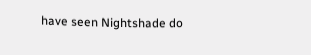have seen Nightshade do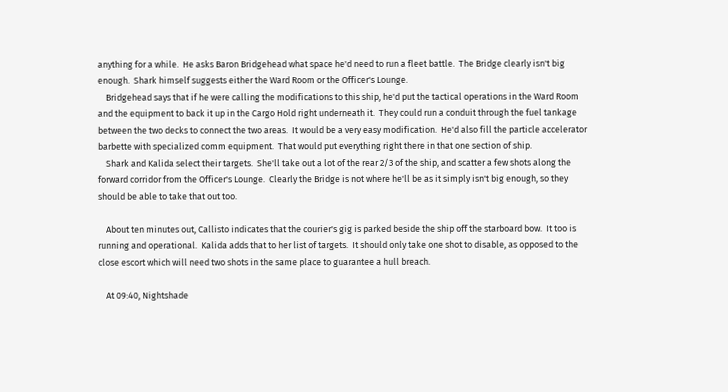anything for a while.  He asks Baron Bridgehead what space he'd need to run a fleet battle.  The Bridge clearly isn't big enough.  Shark himself suggests either the Ward Room or the Officer's Lounge.
    Bridgehead says that if he were calling the modifications to this ship, he'd put the tactical operations in the Ward Room and the equipment to back it up in the Cargo Hold right underneath it.  They could run a conduit through the fuel tankage between the two decks to connect the two areas.  It would be a very easy modification.  He'd also fill the particle accelerator barbette with specialized comm equipment.  That would put everything right there in that one section of ship.
    Shark and Kalida select their targets.  She'll take out a lot of the rear 2/3 of the ship, and scatter a few shots along the forward corridor from the Officer's Lounge.  Clearly the Bridge is not where he'll be as it simply isn't big enough, so they should be able to take that out too.

    About ten minutes out, Callisto indicates that the courier's gig is parked beside the ship off the starboard bow.  It too is running and operational.  Kalida adds that to her list of targets.  It should only take one shot to disable, as opposed to the close escort which will need two shots in the same place to guarantee a hull breach.

    At 09:40, Nightshade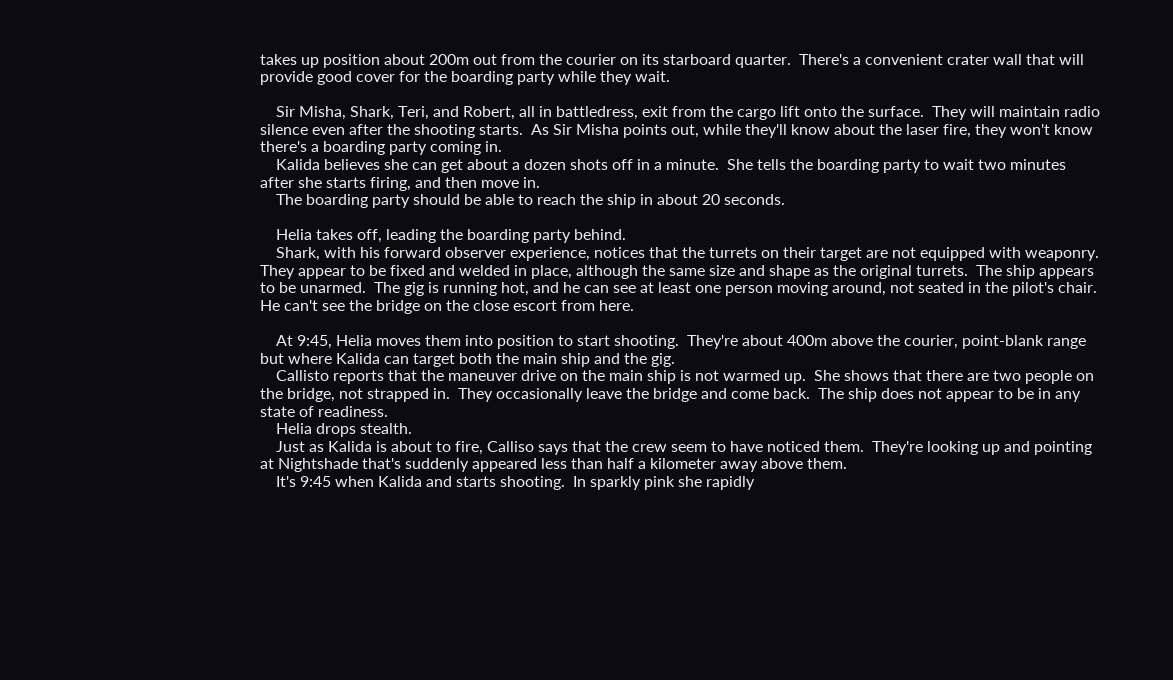takes up position about 200m out from the courier on its starboard quarter.  There's a convenient crater wall that will provide good cover for the boarding party while they wait.

    Sir Misha, Shark, Teri, and Robert, all in battledress, exit from the cargo lift onto the surface.  They will maintain radio silence even after the shooting starts.  As Sir Misha points out, while they'll know about the laser fire, they won't know there's a boarding party coming in.
    Kalida believes she can get about a dozen shots off in a minute.  She tells the boarding party to wait two minutes after she starts firing, and then move in.
    The boarding party should be able to reach the ship in about 20 seconds.

    Helia takes off, leading the boarding party behind.
    Shark, with his forward observer experience, notices that the turrets on their target are not equipped with weaponry.  They appear to be fixed and welded in place, although the same size and shape as the original turrets.  The ship appears to be unarmed.  The gig is running hot, and he can see at least one person moving around, not seated in the pilot's chair.  He can't see the bridge on the close escort from here.

    At 9:45, Helia moves them into position to start shooting.  They're about 400m above the courier, point-blank range but where Kalida can target both the main ship and the gig.
    Callisto reports that the maneuver drive on the main ship is not warmed up.  She shows that there are two people on the bridge, not strapped in.  They occasionally leave the bridge and come back.  The ship does not appear to be in any state of readiness.
    Helia drops stealth.
    Just as Kalida is about to fire, Calliso says that the crew seem to have noticed them.  They're looking up and pointing at Nightshade that's suddenly appeared less than half a kilometer away above them.
    It's 9:45 when Kalida and starts shooting.  In sparkly pink she rapidly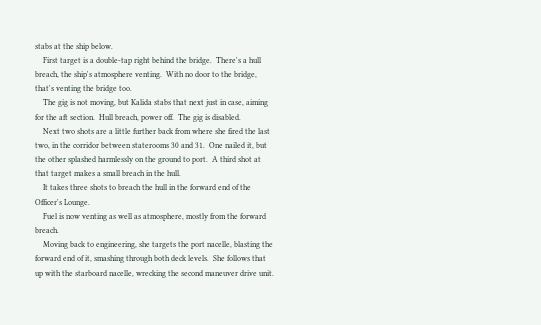stabs at the ship below.
    First target is a double-tap right behind the bridge.  There's a hull breach, the ship's atmosphere venting.  With no door to the bridge, that's venting the bridge too.
    The gig is not moving, but Kalida stabs that next just in case, aiming for the aft section.  Hull breach, power off.  The gig is disabled.
    Next two shots are a little further back from where she fired the last two, in the corridor between staterooms 30 and 31.  One nailed it, but the other splashed harmlessly on the ground to port.  A third shot at that target makes a small breach in the hull.
    It takes three shots to breach the hull in the forward end of the Officer's Lounge.
    Fuel is now venting as well as atmosphere, mostly from the forward breach.
    Moving back to engineering, she targets the port nacelle, blasting the forward end of it, smashing through both deck levels.  She follows that up with the starboard nacelle, wrecking the second maneuver drive unit.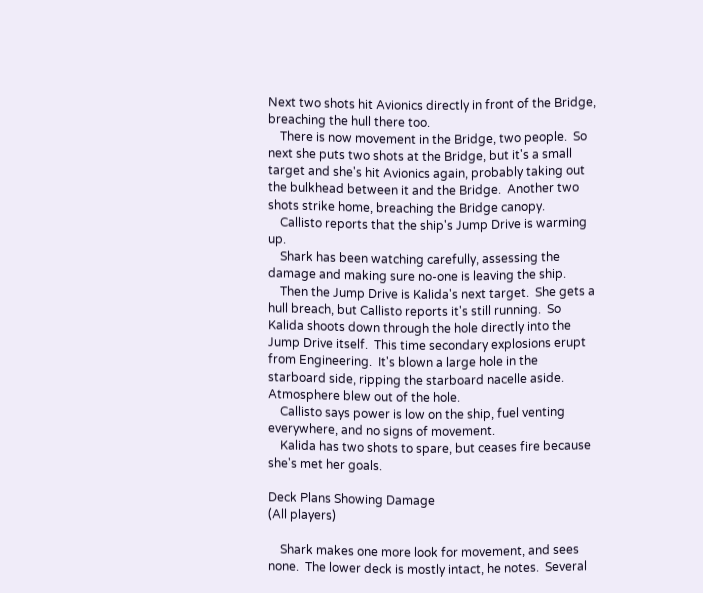Next two shots hit Avionics directly in front of the Bridge, breaching the hull there too.
    There is now movement in the Bridge, two people.  So next she puts two shots at the Bridge, but it's a small target and she's hit Avionics again, probably taking out the bulkhead between it and the Bridge.  Another two shots strike home, breaching the Bridge canopy.
    Callisto reports that the ship's Jump Drive is warming up.
    Shark has been watching carefully, assessing the damage and making sure no-one is leaving the ship.
    Then the Jump Drive is Kalida's next target.  She gets a hull breach, but Callisto reports it's still running.  So Kalida shoots down through the hole directly into the Jump Drive itself.  This time secondary explosions erupt from Engineering.  It's blown a large hole in the starboard side, ripping the starboard nacelle aside.  Atmosphere blew out of the hole.
    Callisto says power is low on the ship, fuel venting everywhere, and no signs of movement.
    Kalida has two shots to spare, but ceases fire because she's met her goals.

Deck Plans Showing Damage
(All players)

    Shark makes one more look for movement, and sees none.  The lower deck is mostly intact, he notes.  Several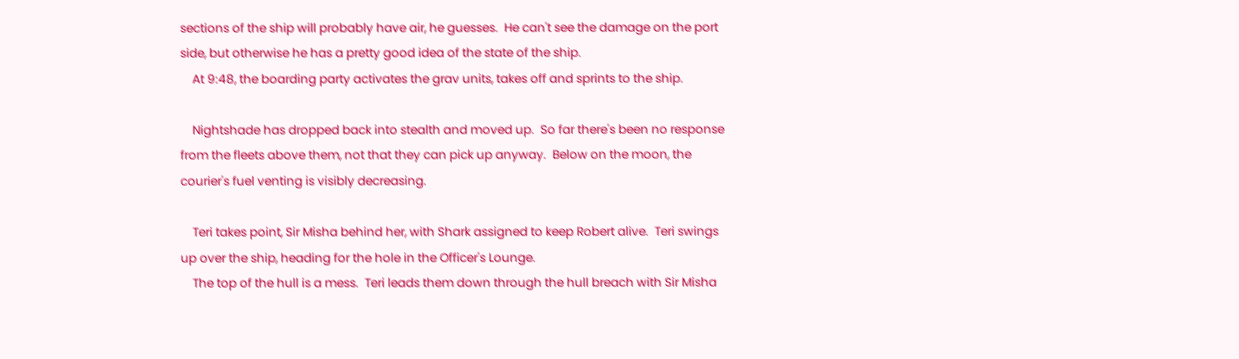sections of the ship will probably have air, he guesses.  He can't see the damage on the port side, but otherwise he has a pretty good idea of the state of the ship.
    At 9:48, the boarding party activates the grav units, takes off and sprints to the ship.

    Nightshade has dropped back into stealth and moved up.  So far there's been no response from the fleets above them, not that they can pick up anyway.  Below on the moon, the courier's fuel venting is visibly decreasing.

    Teri takes point, Sir Misha behind her, with Shark assigned to keep Robert alive.  Teri swings up over the ship, heading for the hole in the Officer's Lounge.
    The top of the hull is a mess.  Teri leads them down through the hull breach with Sir Misha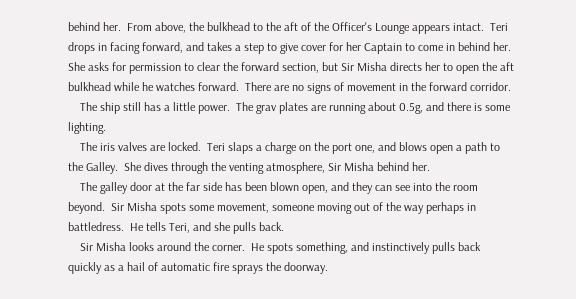behind her.  From above, the bulkhead to the aft of the Officer's Lounge appears intact.  Teri drops in facing forward, and takes a step to give cover for her Captain to come in behind her.  She asks for permission to clear the forward section, but Sir Misha directs her to open the aft bulkhead while he watches forward.  There are no signs of movement in the forward corridor.
    The ship still has a little power.  The grav plates are running about 0.5g, and there is some lighting.
    The iris valves are locked.  Teri slaps a charge on the port one, and blows open a path to the Galley.  She dives through the venting atmosphere, Sir Misha behind her.
    The galley door at the far side has been blown open, and they can see into the room beyond.  Sir Misha spots some movement, someone moving out of the way perhaps in battledress.  He tells Teri, and she pulls back.
    Sir Misha looks around the corner.  He spots something, and instinctively pulls back quickly as a hail of automatic fire sprays the doorway.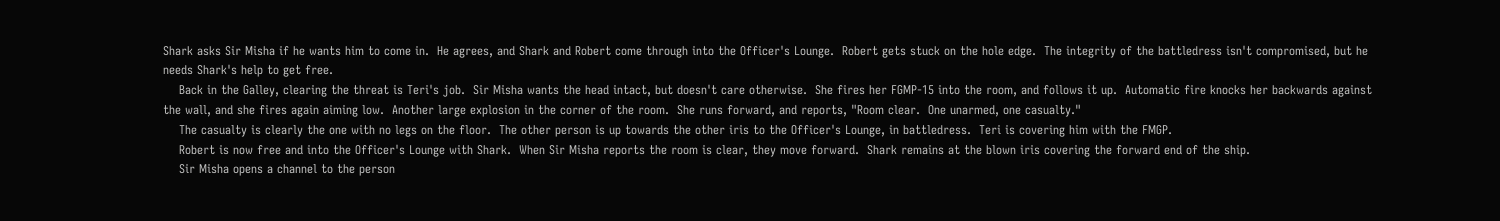Shark asks Sir Misha if he wants him to come in.  He agrees, and Shark and Robert come through into the Officer's Lounge.  Robert gets stuck on the hole edge.  The integrity of the battledress isn't compromised, but he needs Shark's help to get free.
    Back in the Galley, clearing the threat is Teri's job.  Sir Misha wants the head intact, but doesn't care otherwise.  She fires her FGMP-15 into the room, and follows it up.  Automatic fire knocks her backwards against the wall, and she fires again aiming low.  Another large explosion in the corner of the room.  She runs forward, and reports, "Room clear.  One unarmed, one casualty."
    The casualty is clearly the one with no legs on the floor.  The other person is up towards the other iris to the Officer's Lounge, in battledress.  Teri is covering him with the FMGP.
    Robert is now free and into the Officer's Lounge with Shark.  When Sir Misha reports the room is clear, they move forward.  Shark remains at the blown iris covering the forward end of the ship.
    Sir Misha opens a channel to the person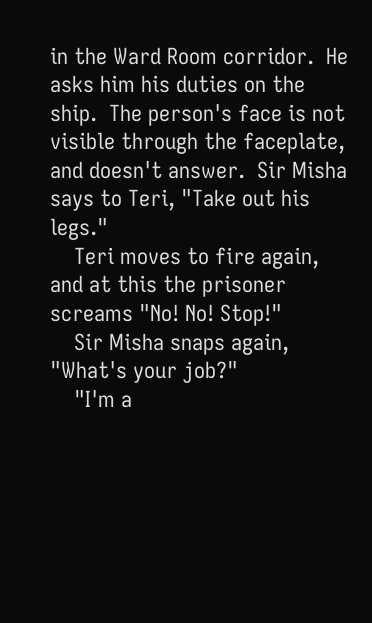in the Ward Room corridor.  He asks him his duties on the ship.  The person's face is not visible through the faceplate, and doesn't answer.  Sir Misha says to Teri, "Take out his legs."
    Teri moves to fire again, and at this the prisoner screams "No! No! Stop!"
    Sir Misha snaps again, "What's your job?"
    "I'm a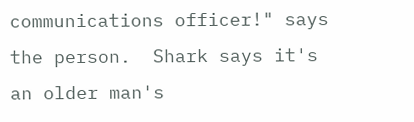communications officer!" says the person.  Shark says it's an older man's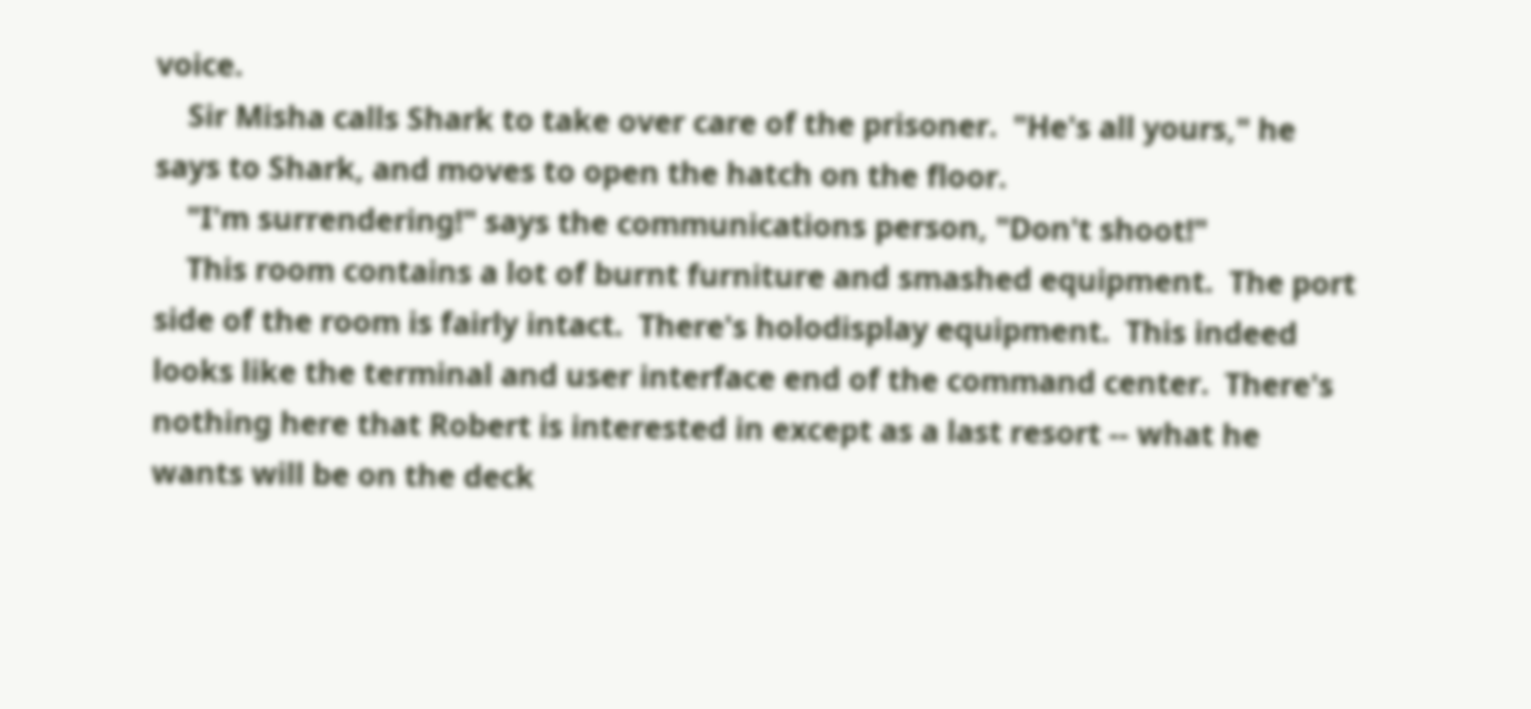voice.
    Sir Misha calls Shark to take over care of the prisoner.  "He's all yours," he says to Shark, and moves to open the hatch on the floor.
    "I'm surrendering!" says the communications person, "Don't shoot!"
    This room contains a lot of burnt furniture and smashed equipment.  The port side of the room is fairly intact.  There's holodisplay equipment.  This indeed looks like the terminal and user interface end of the command center.  There's nothing here that Robert is interested in except as a last resort -- what he wants will be on the deck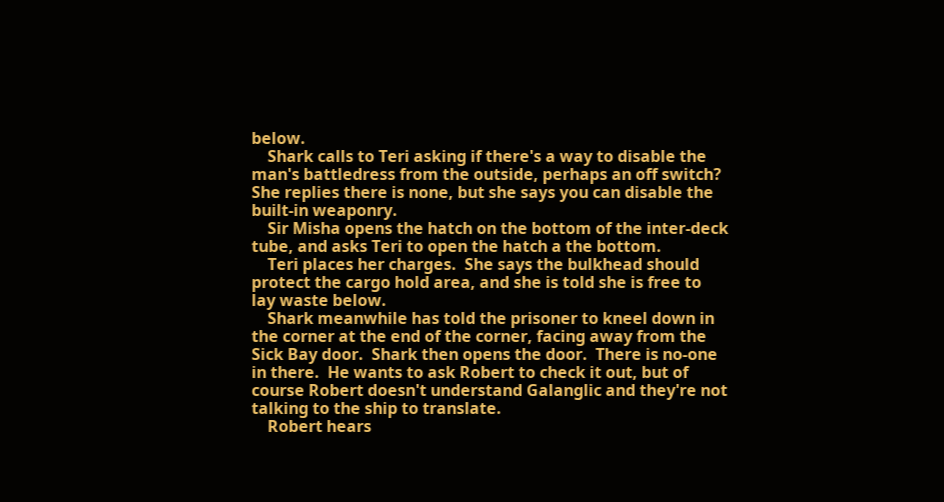below.
    Shark calls to Teri asking if there's a way to disable the man's battledress from the outside, perhaps an off switch?  She replies there is none, but she says you can disable the built-in weaponry.
    Sir Misha opens the hatch on the bottom of the inter-deck tube, and asks Teri to open the hatch a the bottom.
    Teri places her charges.  She says the bulkhead should protect the cargo hold area, and she is told she is free to lay waste below.
    Shark meanwhile has told the prisoner to kneel down in the corner at the end of the corner, facing away from the Sick Bay door.  Shark then opens the door.  There is no-one in there.  He wants to ask Robert to check it out, but of course Robert doesn't understand Galanglic and they're not talking to the ship to translate.
    Robert hears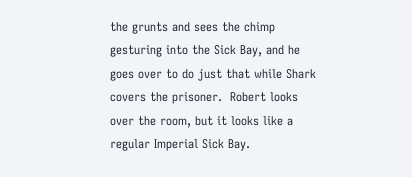the grunts and sees the chimp gesturing into the Sick Bay, and he goes over to do just that while Shark covers the prisoner.  Robert looks over the room, but it looks like a regular Imperial Sick Bay.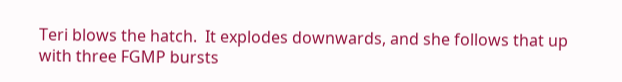Teri blows the hatch.  It explodes downwards, and she follows that up with three FGMP bursts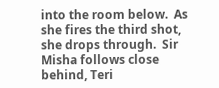into the room below.  As she fires the third shot, she drops through.  Sir Misha follows close behind, Teri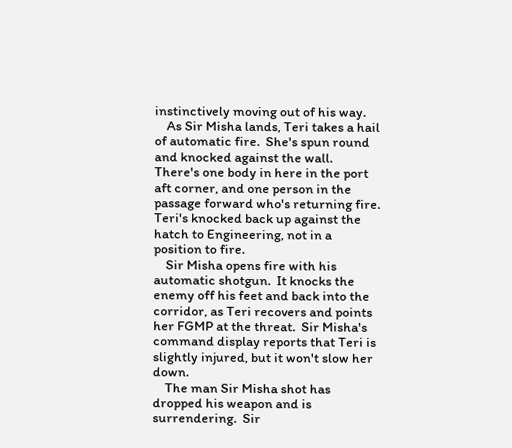instinctively moving out of his way.
    As Sir Misha lands, Teri takes a hail of automatic fire.  She's spun round and knocked against the wall.  There's one body in here in the port aft corner, and one person in the passage forward who's returning fire.  Teri's knocked back up against the hatch to Engineering, not in a position to fire.
    Sir Misha opens fire with his automatic shotgun.  It knocks the enemy off his feet and back into the corridor, as Teri recovers and points her FGMP at the threat.  Sir Misha's command display reports that Teri is slightly injured, but it won't slow her down.
    The man Sir Misha shot has dropped his weapon and is surrendering.  Sir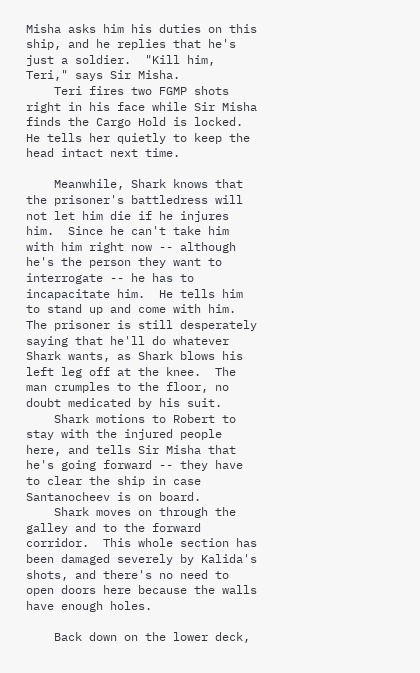Misha asks him his duties on this ship, and he replies that he's just a soldier.  "Kill him, Teri," says Sir Misha.
    Teri fires two FGMP shots right in his face while Sir Misha finds the Cargo Hold is locked.  He tells her quietly to keep the head intact next time.

    Meanwhile, Shark knows that the prisoner's battledress will not let him die if he injures him.  Since he can't take him with him right now -- although he's the person they want to interrogate -- he has to incapacitate him.  He tells him to stand up and come with him.  The prisoner is still desperately saying that he'll do whatever Shark wants, as Shark blows his left leg off at the knee.  The man crumples to the floor, no doubt medicated by his suit.
    Shark motions to Robert to stay with the injured people here, and tells Sir Misha that he's going forward -- they have to clear the ship in case Santanocheev is on board.
    Shark moves on through the galley and to the forward corridor.  This whole section has been damaged severely by Kalida's shots, and there's no need to open doors here because the walls have enough holes.

    Back down on the lower deck,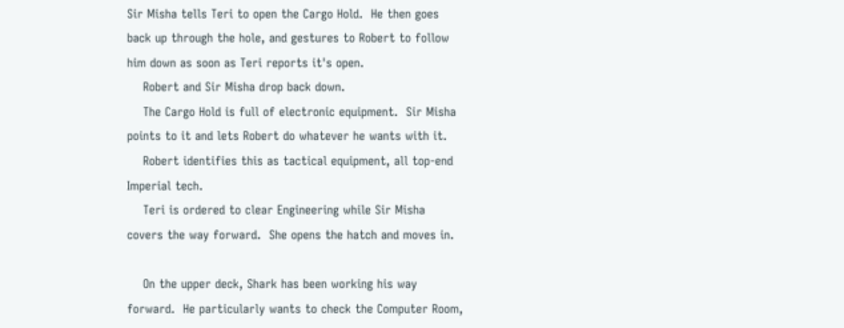Sir Misha tells Teri to open the Cargo Hold.  He then goes back up through the hole, and gestures to Robert to follow him down as soon as Teri reports it's open.
    Robert and Sir Misha drop back down.
    The Cargo Hold is full of electronic equipment.  Sir Misha points to it and lets Robert do whatever he wants with it.
    Robert identifies this as tactical equipment, all top-end Imperial tech.
    Teri is ordered to clear Engineering while Sir Misha covers the way forward.  She opens the hatch and moves in.

    On the upper deck, Shark has been working his way forward.  He particularly wants to check the Computer Room,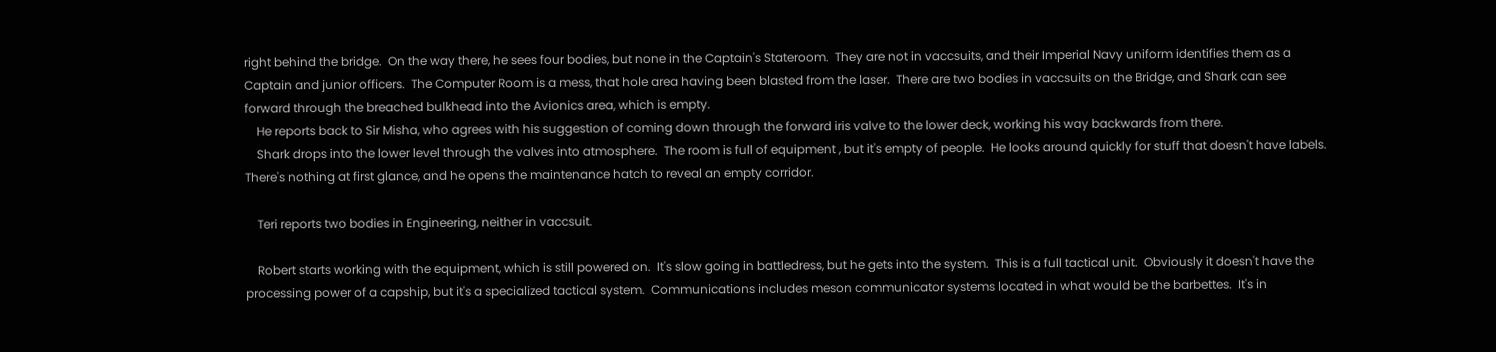right behind the bridge.  On the way there, he sees four bodies, but none in the Captain's Stateroom.  They are not in vaccsuits, and their Imperial Navy uniform identifies them as a Captain and junior officers.  The Computer Room is a mess, that hole area having been blasted from the laser.  There are two bodies in vaccsuits on the Bridge, and Shark can see forward through the breached bulkhead into the Avionics area, which is empty.
    He reports back to Sir Misha, who agrees with his suggestion of coming down through the forward iris valve to the lower deck, working his way backwards from there.
    Shark drops into the lower level through the valves into atmosphere.  The room is full of equipment , but it's empty of people.  He looks around quickly for stuff that doesn't have labels.  There's nothing at first glance, and he opens the maintenance hatch to reveal an empty corridor.

    Teri reports two bodies in Engineering, neither in vaccsuit.

    Robert starts working with the equipment, which is still powered on.  It's slow going in battledress, but he gets into the system.  This is a full tactical unit.  Obviously it doesn't have the processing power of a capship, but it's a specialized tactical system.  Communications includes meson communicator systems located in what would be the barbettes.  It's in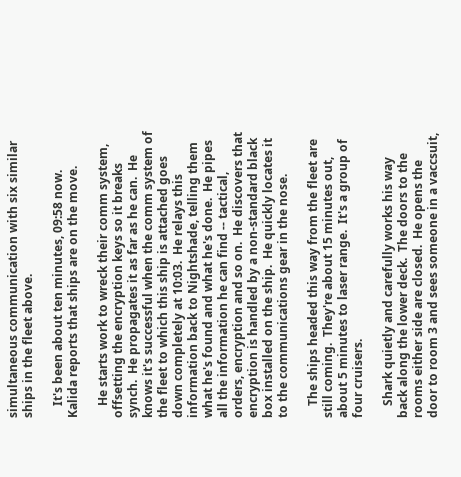simultaneous communication with six similar ships in the fleet above.

    It's been about ten minutes, 09:58 now.  Kalida reports that ships are on the move.

    He starts work to wreck their comm system, offsetting the encryption keys so it breaks synch.  He propagates it as far as he can.  He knows it's successful when the comm system of the fleet to which this ship is attached goes down completely at 10:03.  He relays this information back to Nightshade, telling them what he's found and what he's done.  He pipes all the information he can find -- tactical, orders, encryption and so on.  He discovers that encryption is handled by a non-standard black box installed on the ship.  He quickly locates it to the communications gear in the nose.

    The ships headed this way from the fleet are still coming.  They're about 15 minutes out, about 5 minutes to laser range.  It's a group of four cruisers.

    Shark quietly and carefully works his way back along the lower deck.  The doors to the rooms either side are closed.  He opens the door to room 3 and sees someone in a vaccsuit,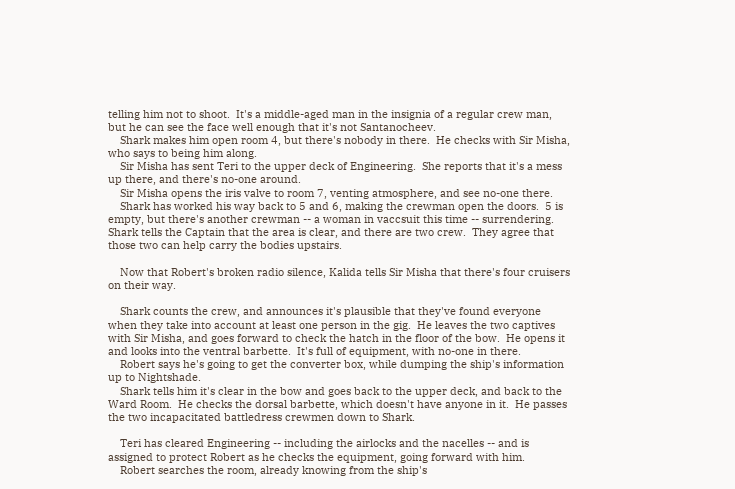telling him not to shoot.  It's a middle-aged man in the insignia of a regular crew man, but he can see the face well enough that it's not Santanocheev.
    Shark makes him open room 4, but there's nobody in there.  He checks with Sir Misha, who says to being him along.
    Sir Misha has sent Teri to the upper deck of Engineering.  She reports that it's a mess up there, and there's no-one around.
    Sir Misha opens the iris valve to room 7, venting atmosphere, and see no-one there.
    Shark has worked his way back to 5 and 6, making the crewman open the doors.  5 is empty, but there's another crewman -- a woman in vaccsuit this time -- surrendering.  Shark tells the Captain that the area is clear, and there are two crew.  They agree that those two can help carry the bodies upstairs.

    Now that Robert's broken radio silence, Kalida tells Sir Misha that there's four cruisers on their way.

    Shark counts the crew, and announces it's plausible that they've found everyone when they take into account at least one person in the gig.  He leaves the two captives with Sir Misha, and goes forward to check the hatch in the floor of the bow.  He opens it and looks into the ventral barbette.  It's full of equipment, with no-one in there.
    Robert says he's going to get the converter box, while dumping the ship's information up to Nightshade.
    Shark tells him it's clear in the bow and goes back to the upper deck, and back to the Ward Room.  He checks the dorsal barbette, which doesn't have anyone in it.  He passes the two incapacitated battledress crewmen down to Shark.

    Teri has cleared Engineering -- including the airlocks and the nacelles -- and is assigned to protect Robert as he checks the equipment, going forward with him.
    Robert searches the room, already knowing from the ship's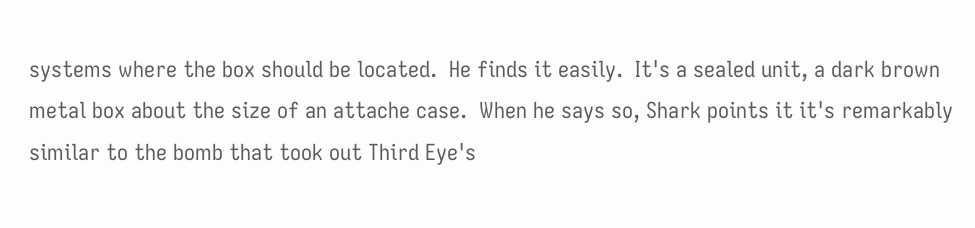systems where the box should be located.  He finds it easily.  It's a sealed unit, a dark brown metal box about the size of an attache case.  When he says so, Shark points it it's remarkably similar to the bomb that took out Third Eye's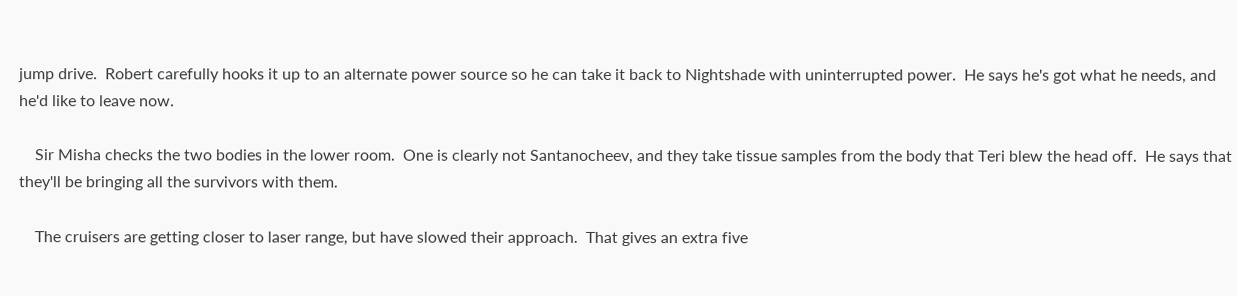jump drive.  Robert carefully hooks it up to an alternate power source so he can take it back to Nightshade with uninterrupted power.  He says he's got what he needs, and he'd like to leave now.

    Sir Misha checks the two bodies in the lower room.  One is clearly not Santanocheev, and they take tissue samples from the body that Teri blew the head off.  He says that they'll be bringing all the survivors with them.

    The cruisers are getting closer to laser range, but have slowed their approach.  That gives an extra five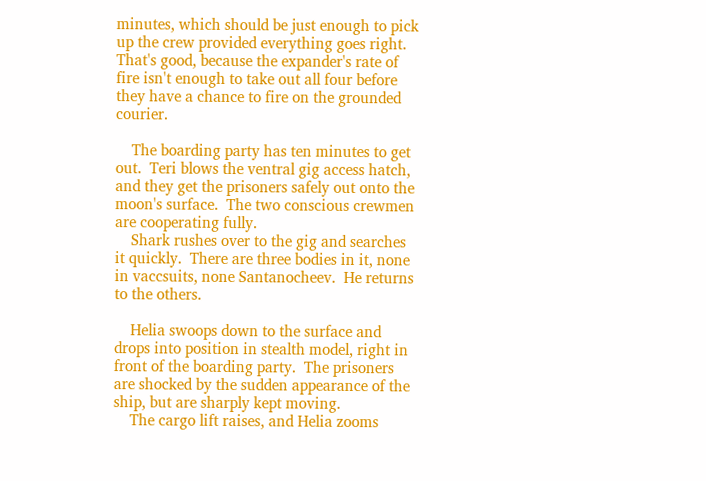minutes, which should be just enough to pick up the crew provided everything goes right.  That's good, because the expander's rate of fire isn't enough to take out all four before they have a chance to fire on the grounded courier.

    The boarding party has ten minutes to get out.  Teri blows the ventral gig access hatch, and they get the prisoners safely out onto the moon's surface.  The two conscious crewmen are cooperating fully.
    Shark rushes over to the gig and searches it quickly.  There are three bodies in it, none in vaccsuits, none Santanocheev.  He returns to the others.

    Helia swoops down to the surface and drops into position in stealth model, right in front of the boarding party.  The prisoners are shocked by the sudden appearance of the ship, but are sharply kept moving.
    The cargo lift raises, and Helia zooms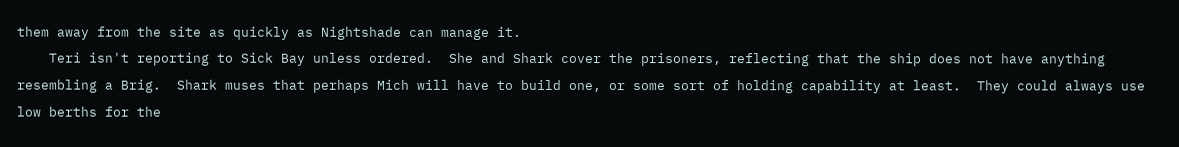them away from the site as quickly as Nightshade can manage it.
    Teri isn't reporting to Sick Bay unless ordered.  She and Shark cover the prisoners, reflecting that the ship does not have anything resembling a Brig.  Shark muses that perhaps Mich will have to build one, or some sort of holding capability at least.  They could always use low berths for the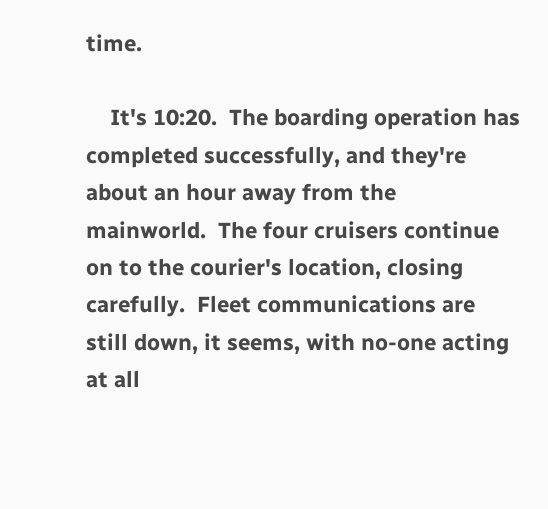time.

    It's 10:20.  The boarding operation has completed successfully, and they're about an hour away from the mainworld.  The four cruisers continue on to the courier's location, closing carefully.  Fleet communications are still down, it seems, with no-one acting at all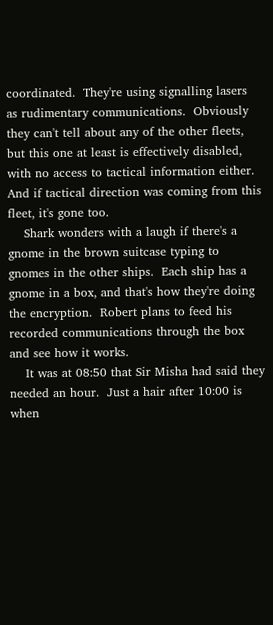coordinated.  They're using signalling lasers as rudimentary communications.  Obviously they can't tell about any of the other fleets, but this one at least is effectively disabled, with no access to tactical information either.  And if tactical direction was coming from this fleet, it's gone too.
    Shark wonders with a laugh if there's a gnome in the brown suitcase typing to gnomes in the other ships.  Each ship has a gnome in a box, and that's how they're doing the encryption.  Robert plans to feed his recorded communications through the box and see how it works.
    It was at 08:50 that Sir Misha had said they needed an hour.  Just a hair after 10:00 is when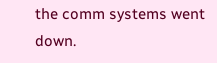the comm systems went down.